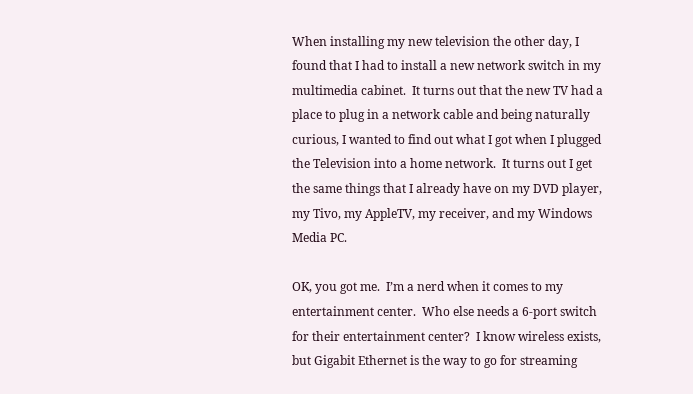When installing my new television the other day, I found that I had to install a new network switch in my multimedia cabinet.  It turns out that the new TV had a place to plug in a network cable and being naturally curious, I wanted to find out what I got when I plugged the Television into a home network.  It turns out I get the same things that I already have on my DVD player, my Tivo, my AppleTV, my receiver, and my Windows Media PC.

OK, you got me.  I’m a nerd when it comes to my entertainment center.  Who else needs a 6-port switch for their entertainment center?  I know wireless exists, but Gigabit Ethernet is the way to go for streaming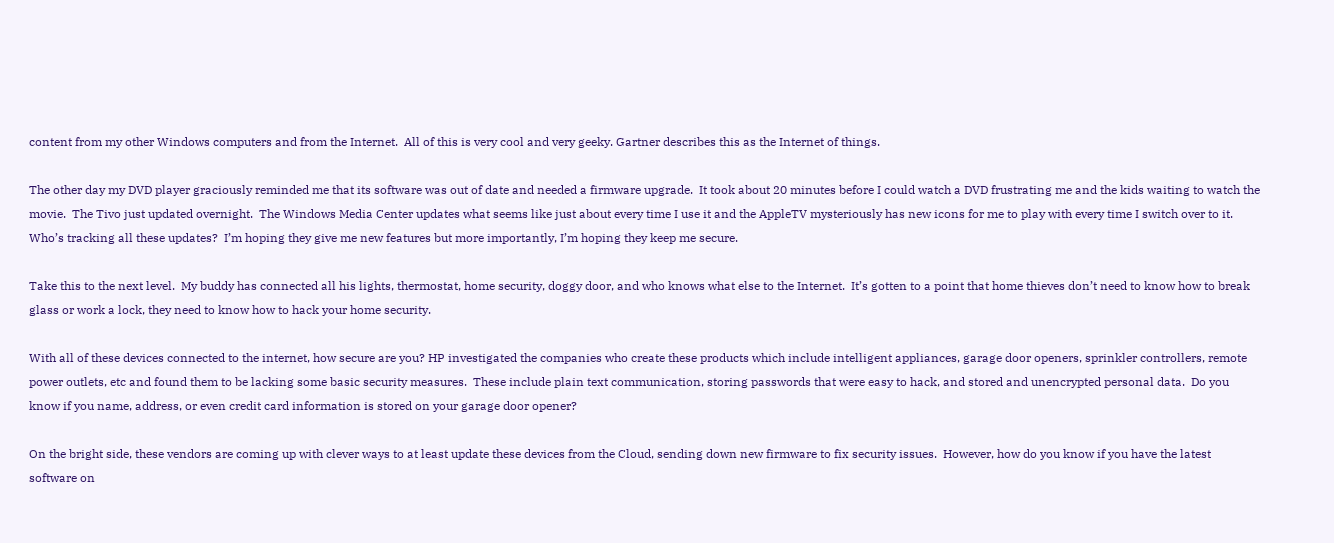content from my other Windows computers and from the Internet.  All of this is very cool and very geeky. Gartner describes this as the Internet of things.

The other day my DVD player graciously reminded me that its software was out of date and needed a firmware upgrade.  It took about 20 minutes before I could watch a DVD frustrating me and the kids waiting to watch the movie.  The Tivo just updated overnight.  The Windows Media Center updates what seems like just about every time I use it and the AppleTV mysteriously has new icons for me to play with every time I switch over to it.  Who’s tracking all these updates?  I’m hoping they give me new features but more importantly, I’m hoping they keep me secure.

Take this to the next level.  My buddy has connected all his lights, thermostat, home security, doggy door, and who knows what else to the Internet.  It’s gotten to a point that home thieves don’t need to know how to break glass or work a lock, they need to know how to hack your home security.

With all of these devices connected to the internet, how secure are you? HP investigated the companies who create these products which include intelligent appliances, garage door openers, sprinkler controllers, remote power outlets, etc and found them to be lacking some basic security measures.  These include plain text communication, storing passwords that were easy to hack, and stored and unencrypted personal data.  Do you know if you name, address, or even credit card information is stored on your garage door opener?

On the bright side, these vendors are coming up with clever ways to at least update these devices from the Cloud, sending down new firmware to fix security issues.  However, how do you know if you have the latest software on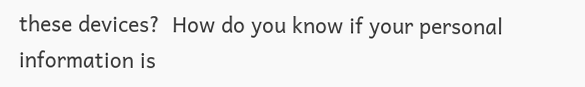these devices?  How do you know if your personal information is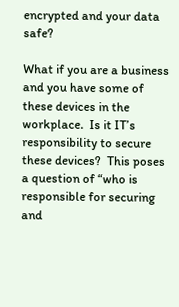encrypted and your data safe?

What if you are a business and you have some of these devices in the workplace.  Is it IT’s responsibility to secure these devices?  This poses a question of “who is responsible for securing and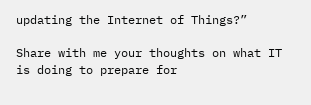updating the Internet of Things?”

Share with me your thoughts on what IT is doing to prepare for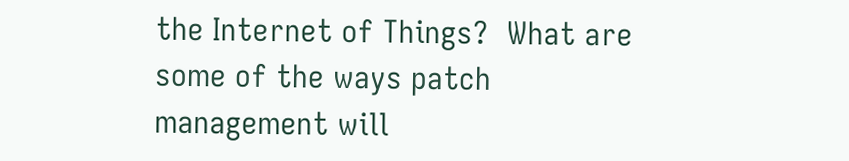the Internet of Things?  What are some of the ways patch management will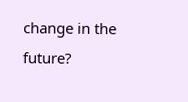change in the future?